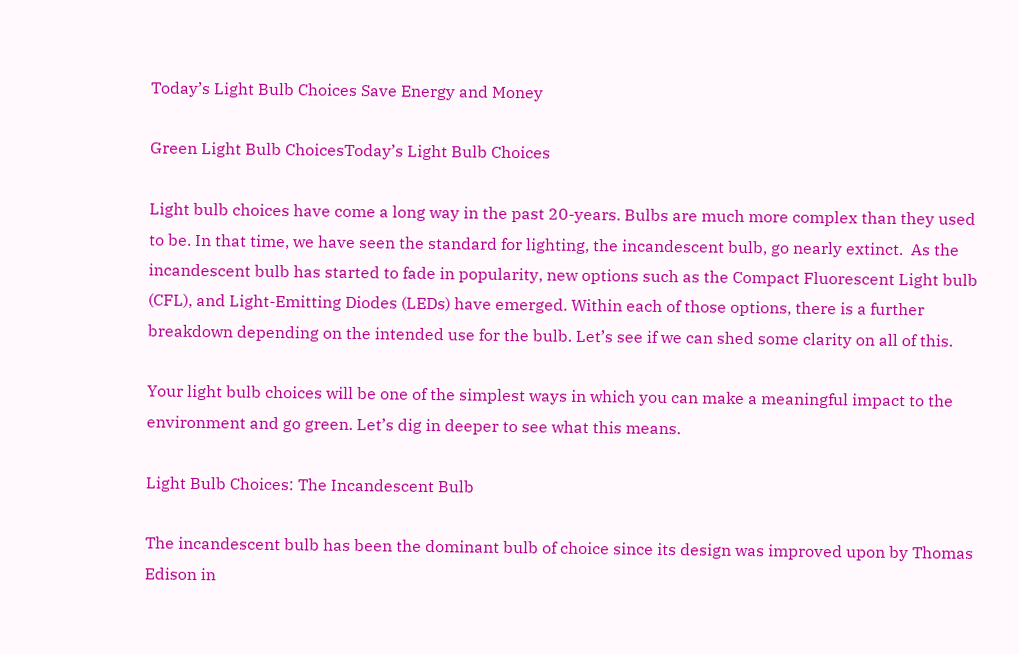Today’s Light Bulb Choices Save Energy and Money

Green Light Bulb ChoicesToday’s Light Bulb Choices

Light bulb choices have come a long way in the past 20-years. Bulbs are much more complex than they used to be. In that time, we have seen the standard for lighting, the incandescent bulb, go nearly extinct.  As the incandescent bulb has started to fade in popularity, new options such as the Compact Fluorescent Light bulb (CFL), and Light-Emitting Diodes (LEDs) have emerged. Within each of those options, there is a further breakdown depending on the intended use for the bulb. Let’s see if we can shed some clarity on all of this.

Your light bulb choices will be one of the simplest ways in which you can make a meaningful impact to the environment and go green. Let’s dig in deeper to see what this means.

Light Bulb Choices: The Incandescent Bulb

The incandescent bulb has been the dominant bulb of choice since its design was improved upon by Thomas Edison in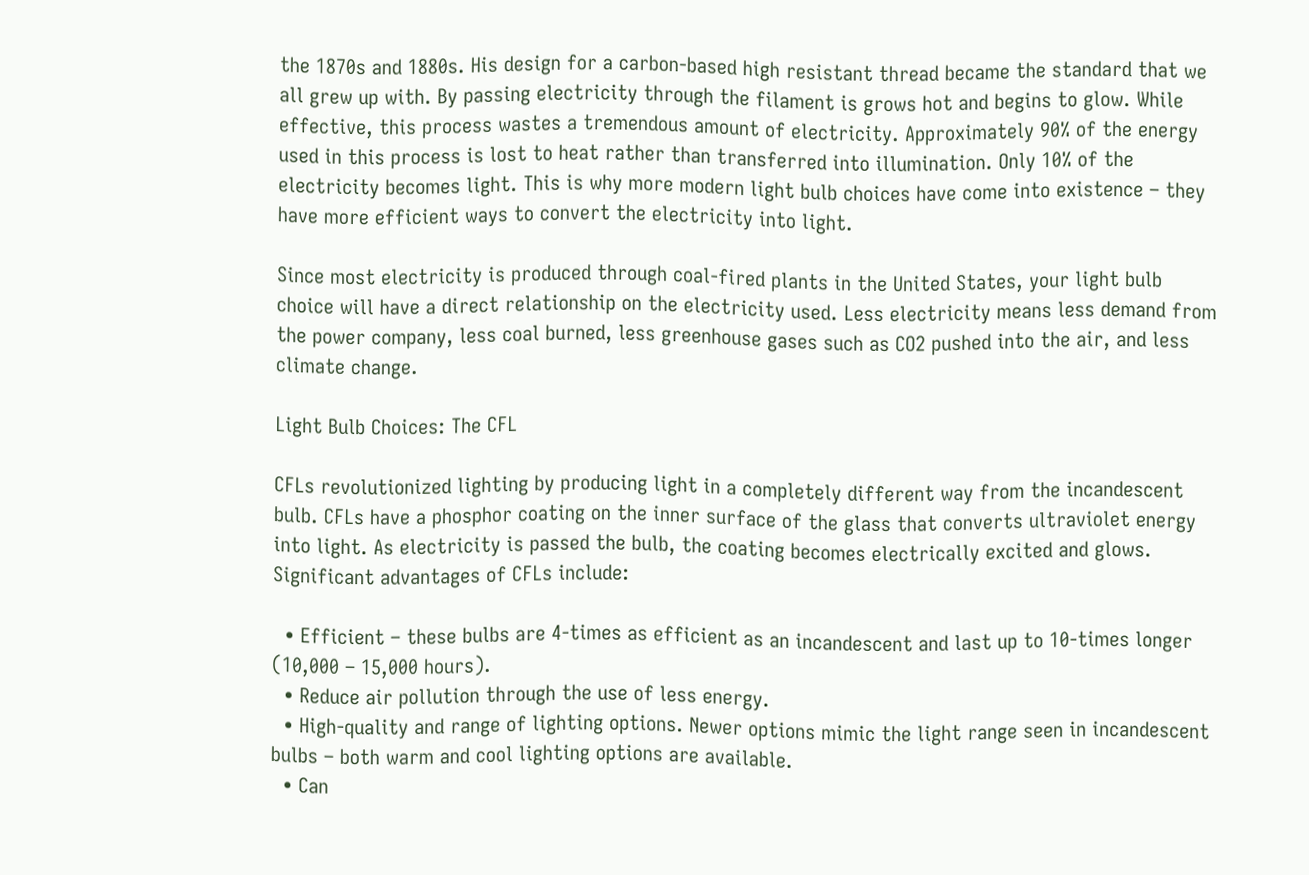the 1870s and 1880s. His design for a carbon-based high resistant thread became the standard that we all grew up with. By passing electricity through the filament is grows hot and begins to glow. While effective, this process wastes a tremendous amount of electricity. Approximately 90% of the energy used in this process is lost to heat rather than transferred into illumination. Only 10% of the electricity becomes light. This is why more modern light bulb choices have come into existence – they have more efficient ways to convert the electricity into light.

Since most electricity is produced through coal-fired plants in the United States, your light bulb choice will have a direct relationship on the electricity used. Less electricity means less demand from the power company, less coal burned, less greenhouse gases such as CO2 pushed into the air, and less climate change.

Light Bulb Choices: The CFL

CFLs revolutionized lighting by producing light in a completely different way from the incandescent bulb. CFLs have a phosphor coating on the inner surface of the glass that converts ultraviolet energy into light. As electricity is passed the bulb, the coating becomes electrically excited and glows. Significant advantages of CFLs include:

  • Efficient – these bulbs are 4-times as efficient as an incandescent and last up to 10-times longer (10,000 – 15,000 hours).
  • Reduce air pollution through the use of less energy.
  • High-quality and range of lighting options. Newer options mimic the light range seen in incandescent bulbs – both warm and cool lighting options are available.
  • Can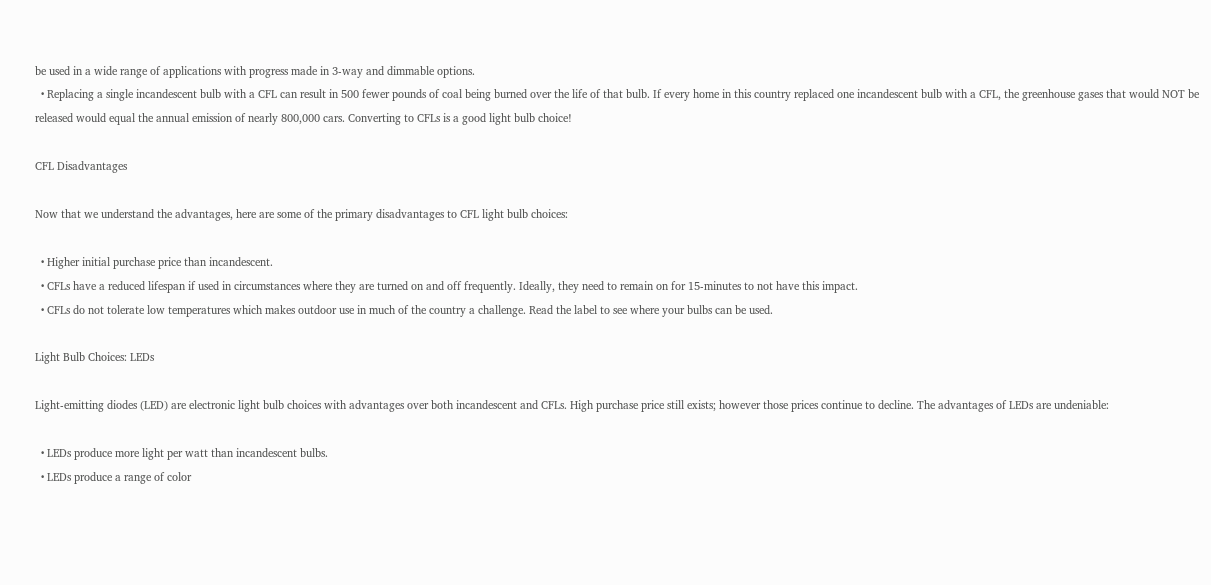be used in a wide range of applications with progress made in 3-way and dimmable options.
  • Replacing a single incandescent bulb with a CFL can result in 500 fewer pounds of coal being burned over the life of that bulb. If every home in this country replaced one incandescent bulb with a CFL, the greenhouse gases that would NOT be released would equal the annual emission of nearly 800,000 cars. Converting to CFLs is a good light bulb choice!

CFL Disadvantages

Now that we understand the advantages, here are some of the primary disadvantages to CFL light bulb choices:

  • Higher initial purchase price than incandescent.
  • CFLs have a reduced lifespan if used in circumstances where they are turned on and off frequently. Ideally, they need to remain on for 15-minutes to not have this impact.
  • CFLs do not tolerate low temperatures which makes outdoor use in much of the country a challenge. Read the label to see where your bulbs can be used.

Light Bulb Choices: LEDs

Light-emitting diodes (LED) are electronic light bulb choices with advantages over both incandescent and CFLs. High purchase price still exists; however those prices continue to decline. The advantages of LEDs are undeniable:

  • LEDs produce more light per watt than incandescent bulbs.
  • LEDs produce a range of color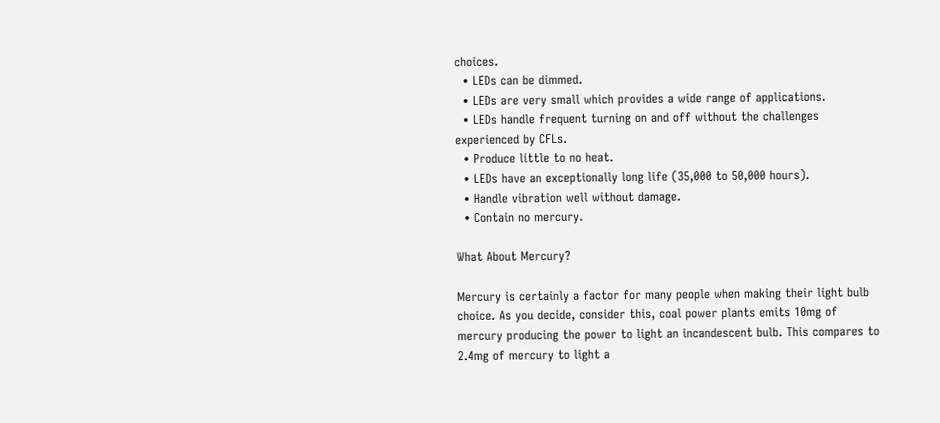choices.
  • LEDs can be dimmed.
  • LEDs are very small which provides a wide range of applications.
  • LEDs handle frequent turning on and off without the challenges experienced by CFLs.
  • Produce little to no heat.
  • LEDs have an exceptionally long life (35,000 to 50,000 hours).
  • Handle vibration well without damage.
  • Contain no mercury.

What About Mercury?

Mercury is certainly a factor for many people when making their light bulb choice. As you decide, consider this, coal power plants emits 10mg of mercury producing the power to light an incandescent bulb. This compares to 2.4mg of mercury to light a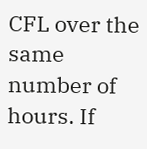CFL over the same number of hours. If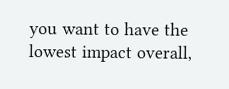you want to have the lowest impact overall,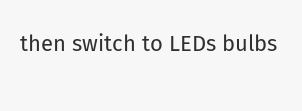then switch to LEDs bulbs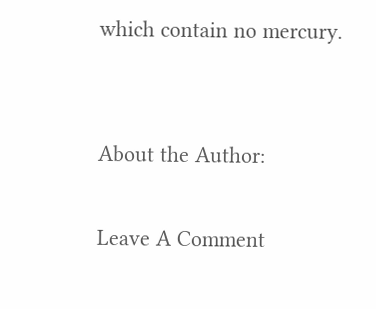which contain no mercury.


About the Author:

Leave A Comment